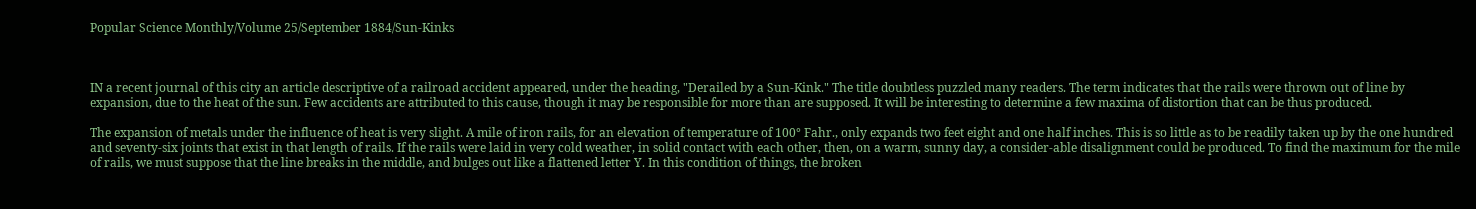Popular Science Monthly/Volume 25/September 1884/Sun-Kinks



IN a recent journal of this city an article descriptive of a railroad accident appeared, under the heading, "Derailed by a Sun-Kink." The title doubtless puzzled many readers. The term indicates that the rails were thrown out of line by expansion, due to the heat of the sun. Few accidents are attributed to this cause, though it may be responsible for more than are supposed. It will be interesting to determine a few maxima of distortion that can be thus produced.

The expansion of metals under the influence of heat is very slight. A mile of iron rails, for an elevation of temperature of 100° Fahr., only expands two feet eight and one half inches. This is so little as to be readily taken up by the one hundred and seventy-six joints that exist in that length of rails. If the rails were laid in very cold weather, in solid contact with each other, then, on a warm, sunny day, a consider-able disalignment could be produced. To find the maximum for the mile of rails, we must suppose that the line breaks in the middle, and bulges out like a flattened letter Y. In this condition of things, the broken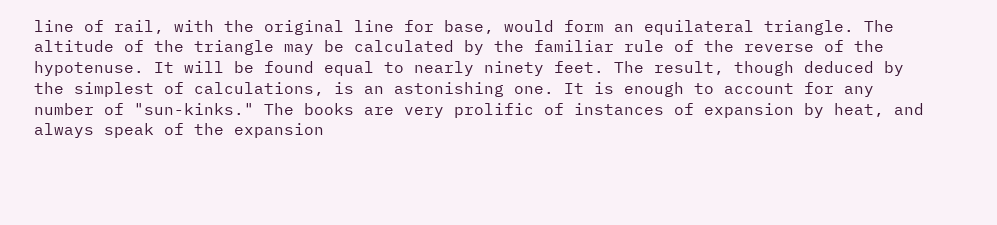line of rail, with the original line for base, would form an equilateral triangle. The altitude of the triangle may be calculated by the familiar rule of the reverse of the hypotenuse. It will be found equal to nearly ninety feet. The result, though deduced by the simplest of calculations, is an astonishing one. It is enough to account for any number of "sun-kinks." The books are very prolific of instances of expansion by heat, and always speak of the expansion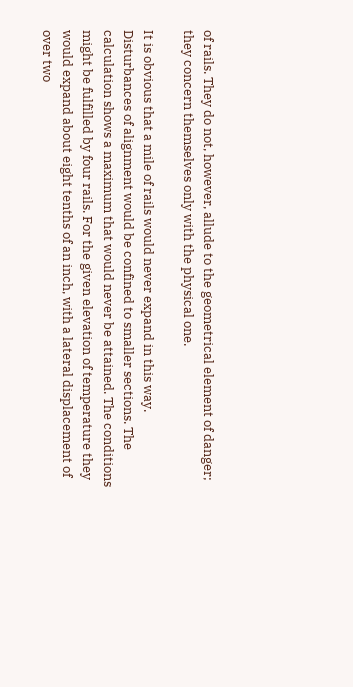of rails. They do not, however, allude to the geometrical element of danger; they concern themselves only with the physical one.

It is obvious that a mile of rails would never expand in this way. Disturbances of alignment would be confined to smaller sections. The calculation shows a maximum that would never be attained. The conditions might be fulfilled by four rails. For the given elevation of temperature they would expand about eight tenths of an inch, with a lateral displacement of over two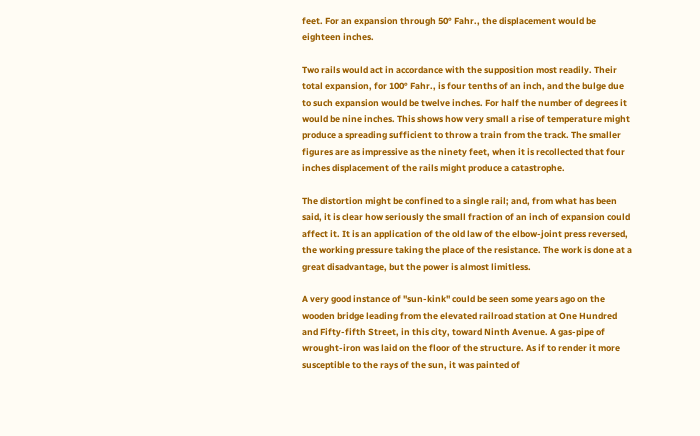feet. For an expansion through 50° Fahr., the displacement would be eighteen inches.

Two rails would act in accordance with the supposition most readily. Their total expansion, for 100° Fahr., is four tenths of an inch, and the bulge due to such expansion would be twelve inches. For half the number of degrees it would be nine inches. This shows how very small a rise of temperature might produce a spreading sufficient to throw a train from the track. The smaller figures are as impressive as the ninety feet, when it is recollected that four inches displacement of the rails might produce a catastrophe.

The distortion might be confined to a single rail; and, from what has been said, it is clear how seriously the small fraction of an inch of expansion could affect it. It is an application of the old law of the elbow-joint press reversed, the working pressure taking the place of the resistance. The work is done at a great disadvantage, but the power is almost limitless.

A very good instance of "sun-kink" could be seen some years ago on the wooden bridge leading from the elevated railroad station at One Hundred and Fifty-fifth Street, in this city, toward Ninth Avenue. A gas-pipe of wrought-iron was laid on the floor of the structure. As if to render it more susceptible to the rays of the sun, it was painted of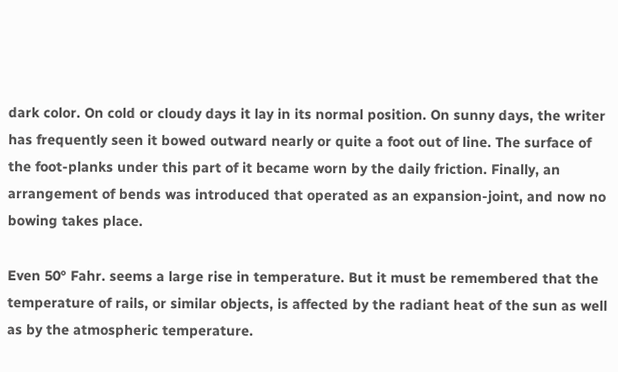dark color. On cold or cloudy days it lay in its normal position. On sunny days, the writer has frequently seen it bowed outward nearly or quite a foot out of line. The surface of the foot-planks under this part of it became worn by the daily friction. Finally, an arrangement of bends was introduced that operated as an expansion-joint, and now no bowing takes place.

Even 50° Fahr. seems a large rise in temperature. But it must be remembered that the temperature of rails, or similar objects, is affected by the radiant heat of the sun as well as by the atmospheric temperature.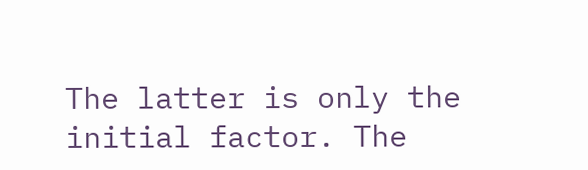The latter is only the initial factor. The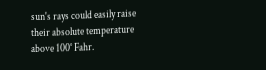sun's rays could easily raise their absolute temperature above 100° Fahr.